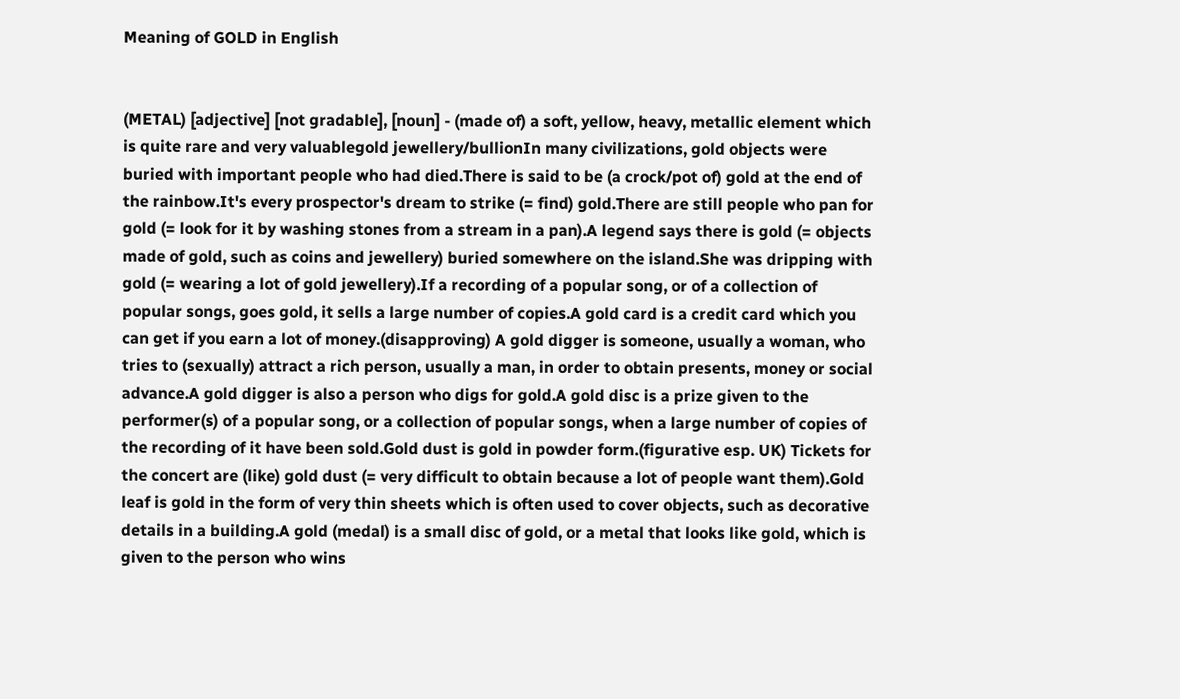Meaning of GOLD in English


(METAL) [adjective] [not gradable], [noun] - (made of) a soft, yellow, heavy, metallic element which is quite rare and very valuablegold jewellery/bullionIn many civilizations, gold objects were buried with important people who had died.There is said to be (a crock/pot of) gold at the end of the rainbow.It's every prospector's dream to strike (= find) gold.There are still people who pan for gold (= look for it by washing stones from a stream in a pan).A legend says there is gold (= objects made of gold, such as coins and jewellery) buried somewhere on the island.She was dripping with gold (= wearing a lot of gold jewellery).If a recording of a popular song, or of a collection of popular songs, goes gold, it sells a large number of copies.A gold card is a credit card which you can get if you earn a lot of money.(disapproving) A gold digger is someone, usually a woman, who tries to (sexually) attract a rich person, usually a man, in order to obtain presents, money or social advance.A gold digger is also a person who digs for gold.A gold disc is a prize given to the performer(s) of a popular song, or a collection of popular songs, when a large number of copies of the recording of it have been sold.Gold dust is gold in powder form.(figurative esp. UK) Tickets for the concert are (like) gold dust (= very difficult to obtain because a lot of people want them).Gold leaf is gold in the form of very thin sheets which is often used to cover objects, such as decorative details in a building.A gold (medal) is a small disc of gold, or a metal that looks like gold, which is given to the person who wins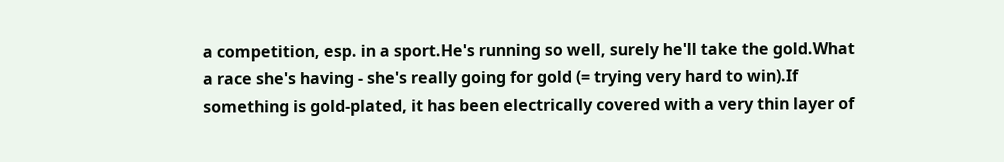a competition, esp. in a sport.He's running so well, surely he'll take the gold.What a race she's having - she's really going for gold (= trying very hard to win).If something is gold-plated, it has been electrically covered with a very thin layer of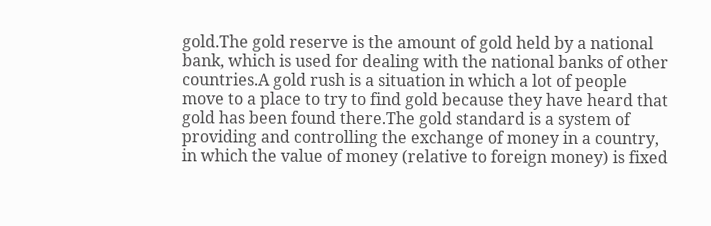gold.The gold reserve is the amount of gold held by a national bank, which is used for dealing with the national banks of other countries.A gold rush is a situation in which a lot of people move to a place to try to find gold because they have heard that gold has been found there.The gold standard is a system of providing and controlling the exchange of money in a country, in which the value of money (relative to foreign money) is fixed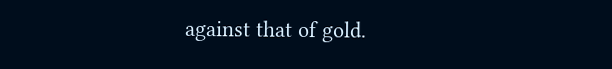against that of gold.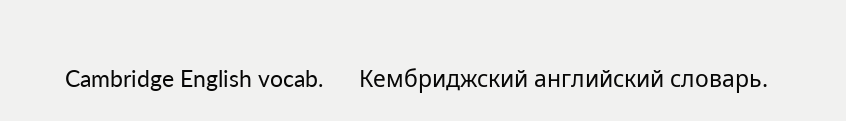Cambridge English vocab.      Кембриджский английский словарь.